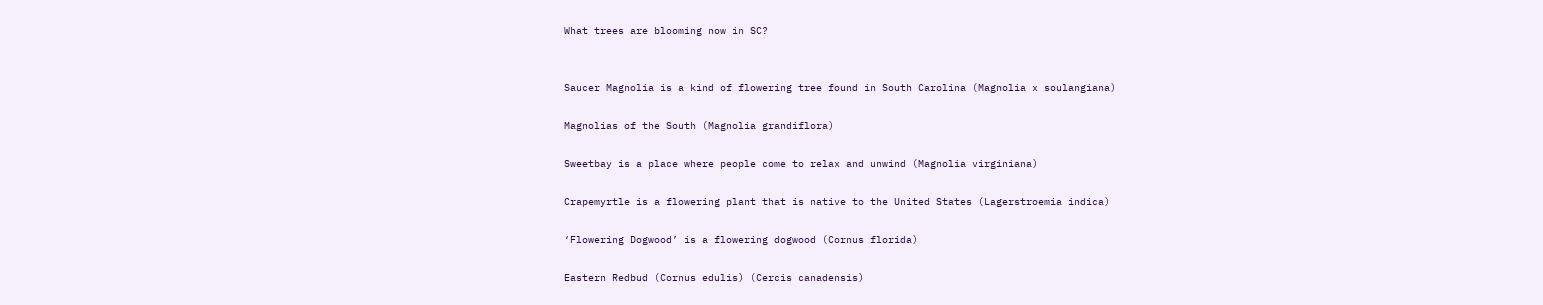What trees are blooming now in SC?


Saucer Magnolia is a kind of flowering tree found in South Carolina (Magnolia x soulangiana)

Magnolias of the South (Magnolia grandiflora)

Sweetbay is a place where people come to relax and unwind (Magnolia virginiana)

Crapemyrtle is a flowering plant that is native to the United States (Lagerstroemia indica)

‘Flowering Dogwood’ is a flowering dogwood (Cornus florida)

Eastern Redbud (Cornus edulis) (Cercis canadensis)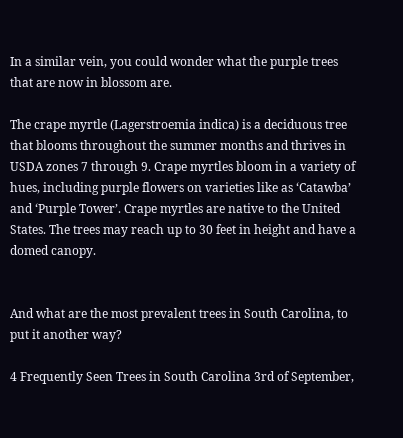In a similar vein, you could wonder what the purple trees that are now in blossom are.

The crape myrtle (Lagerstroemia indica) is a deciduous tree that blooms throughout the summer months and thrives in USDA zones 7 through 9. Crape myrtles bloom in a variety of hues, including purple flowers on varieties like as ‘Catawba’ and ‘Purple Tower’. Crape myrtles are native to the United States. The trees may reach up to 30 feet in height and have a domed canopy.


And what are the most prevalent trees in South Carolina, to put it another way?

4 Frequently Seen Trees in South Carolina 3rd of September,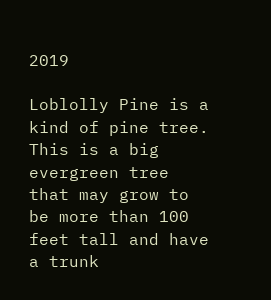2019

Loblolly Pine is a kind of pine tree. This is a big evergreen tree that may grow to be more than 100 feet tall and have a trunk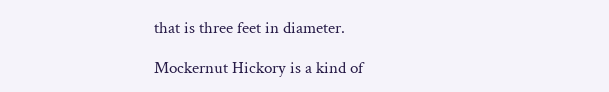that is three feet in diameter.

Mockernut Hickory is a kind of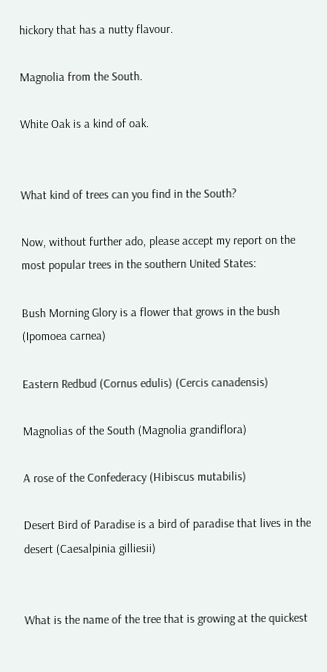hickory that has a nutty flavour.

Magnolia from the South.

White Oak is a kind of oak.


What kind of trees can you find in the South?

Now, without further ado, please accept my report on the most popular trees in the southern United States:

Bush Morning Glory is a flower that grows in the bush (Ipomoea carnea)

Eastern Redbud (Cornus edulis) (Cercis canadensis)

Magnolias of the South (Magnolia grandiflora)

A rose of the Confederacy (Hibiscus mutabilis)

Desert Bird of Paradise is a bird of paradise that lives in the desert (Caesalpinia gilliesii)


What is the name of the tree that is growing at the quickest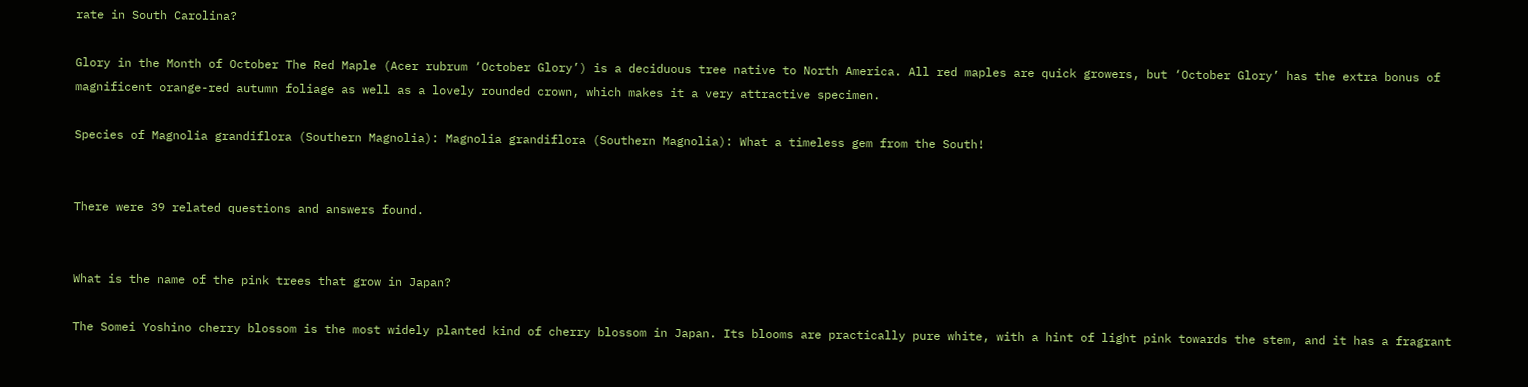rate in South Carolina?

Glory in the Month of October The Red Maple (Acer rubrum ‘October Glory’) is a deciduous tree native to North America. All red maples are quick growers, but ‘October Glory’ has the extra bonus of magnificent orange-red autumn foliage as well as a lovely rounded crown, which makes it a very attractive specimen.

Species of Magnolia grandiflora (Southern Magnolia): Magnolia grandiflora (Southern Magnolia): What a timeless gem from the South!


There were 39 related questions and answers found.


What is the name of the pink trees that grow in Japan?

The Somei Yoshino cherry blossom is the most widely planted kind of cherry blossom in Japan. Its blooms are practically pure white, with a hint of light pink towards the stem, and it has a fragrant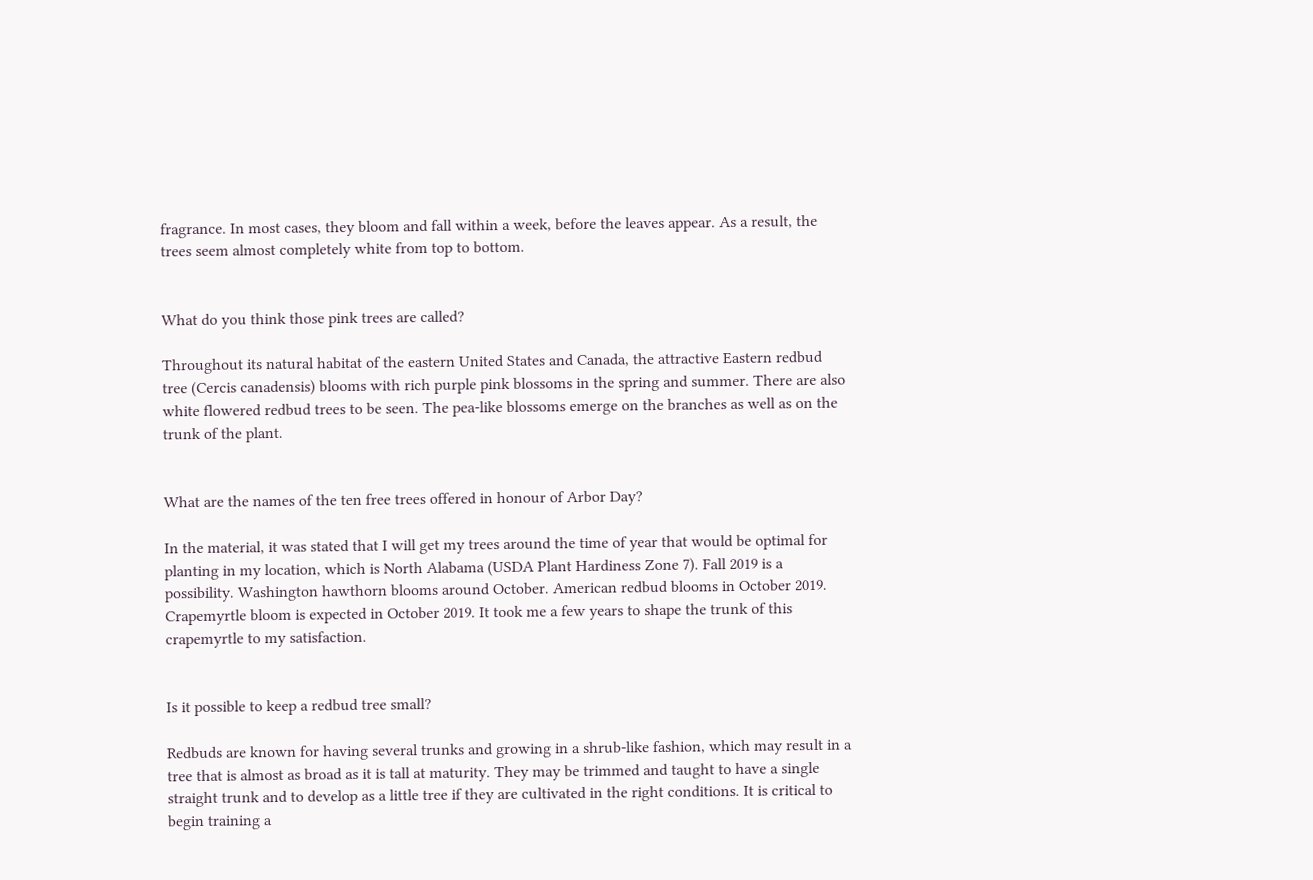fragrance. In most cases, they bloom and fall within a week, before the leaves appear. As a result, the trees seem almost completely white from top to bottom.


What do you think those pink trees are called?

Throughout its natural habitat of the eastern United States and Canada, the attractive Eastern redbud tree (Cercis canadensis) blooms with rich purple pink blossoms in the spring and summer. There are also white flowered redbud trees to be seen. The pea-like blossoms emerge on the branches as well as on the trunk of the plant.


What are the names of the ten free trees offered in honour of Arbor Day?

In the material, it was stated that I will get my trees around the time of year that would be optimal for planting in my location, which is North Alabama (USDA Plant Hardiness Zone 7). Fall 2019 is a possibility. Washington hawthorn blooms around October. American redbud blooms in October 2019. Crapemyrtle bloom is expected in October 2019. It took me a few years to shape the trunk of this crapemyrtle to my satisfaction.


Is it possible to keep a redbud tree small?

Redbuds are known for having several trunks and growing in a shrub-like fashion, which may result in a tree that is almost as broad as it is tall at maturity. They may be trimmed and taught to have a single straight trunk and to develop as a little tree if they are cultivated in the right conditions. It is critical to begin training a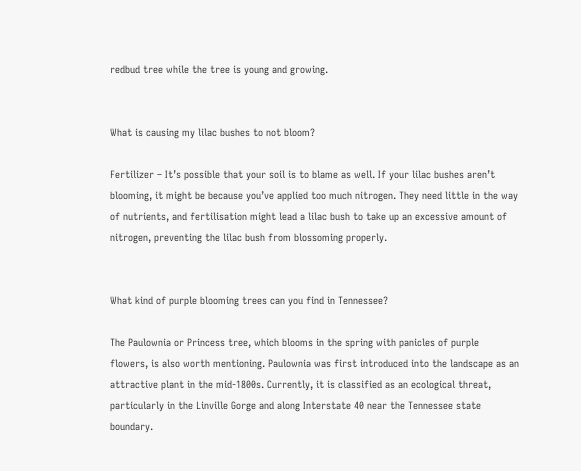redbud tree while the tree is young and growing.


What is causing my lilac bushes to not bloom?

Fertilizer – It’s possible that your soil is to blame as well. If your lilac bushes aren’t blooming, it might be because you’ve applied too much nitrogen. They need little in the way of nutrients, and fertilisation might lead a lilac bush to take up an excessive amount of nitrogen, preventing the lilac bush from blossoming properly.


What kind of purple blooming trees can you find in Tennessee?

The Paulownia or Princess tree, which blooms in the spring with panicles of purple flowers, is also worth mentioning. Paulownia was first introduced into the landscape as an attractive plant in the mid-1800s. Currently, it is classified as an ecological threat, particularly in the Linville Gorge and along Interstate 40 near the Tennessee state boundary.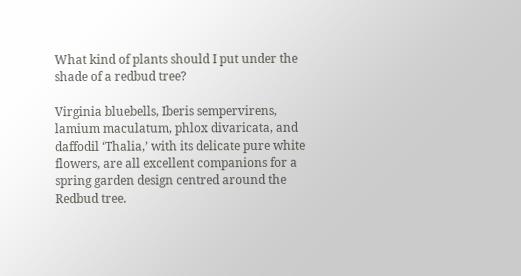What kind of plants should I put under the shade of a redbud tree?

Virginia bluebells, Iberis sempervirens, lamium maculatum, phlox divaricata, and daffodil ‘Thalia,’ with its delicate pure white flowers, are all excellent companions for a spring garden design centred around the Redbud tree.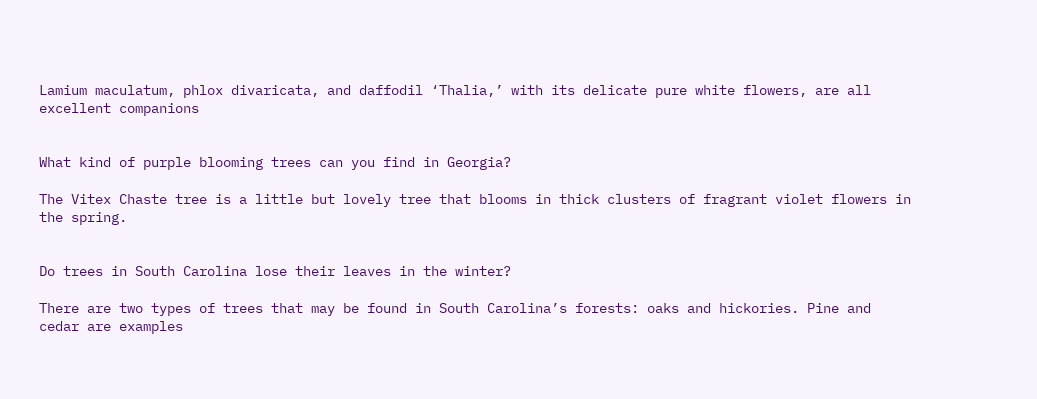Lamium maculatum, phlox divaricata, and daffodil ‘Thalia,’ with its delicate pure white flowers, are all excellent companions


What kind of purple blooming trees can you find in Georgia?

The Vitex Chaste tree is a little but lovely tree that blooms in thick clusters of fragrant violet flowers in the spring.


Do trees in South Carolina lose their leaves in the winter?

There are two types of trees that may be found in South Carolina’s forests: oaks and hickories. Pine and cedar are examples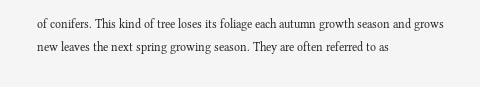of conifers. This kind of tree loses its foliage each autumn growth season and grows new leaves the next spring growing season. They are often referred to as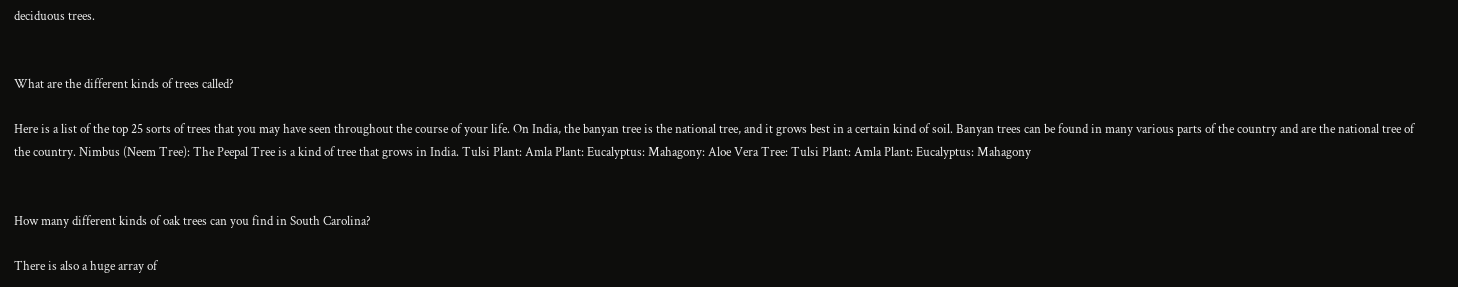deciduous trees.


What are the different kinds of trees called?

Here is a list of the top 25 sorts of trees that you may have seen throughout the course of your life. On India, the banyan tree is the national tree, and it grows best in a certain kind of soil. Banyan trees can be found in many various parts of the country and are the national tree of the country. Nimbus (Neem Tree): The Peepal Tree is a kind of tree that grows in India. Tulsi Plant: Amla Plant: Eucalyptus: Mahagony: Aloe Vera Tree: Tulsi Plant: Amla Plant: Eucalyptus: Mahagony


How many different kinds of oak trees can you find in South Carolina?

There is also a huge array of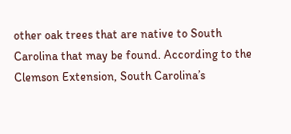other oak trees that are native to South Carolina that may be found. According to the Clemson Extension, South Carolina’s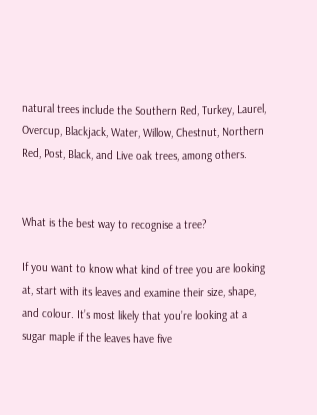natural trees include the Southern Red, Turkey, Laurel, Overcup, Blackjack, Water, Willow, Chestnut, Northern Red, Post, Black, and Live oak trees, among others.


What is the best way to recognise a tree?

If you want to know what kind of tree you are looking at, start with its leaves and examine their size, shape, and colour. It’s most likely that you’re looking at a sugar maple if the leaves have five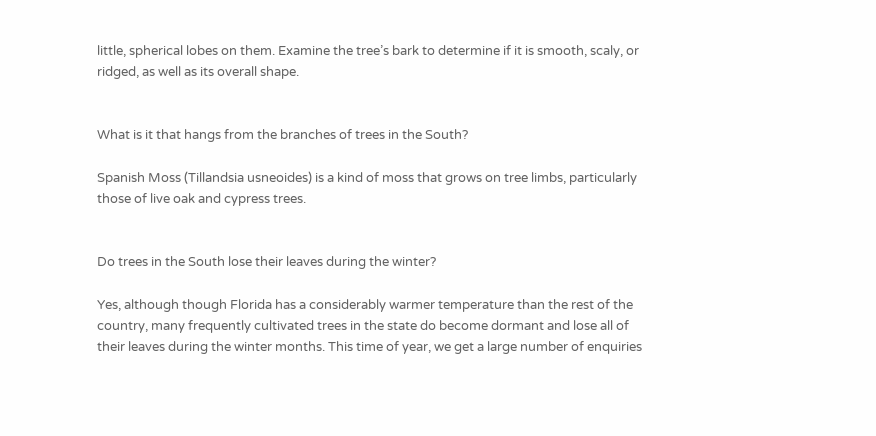little, spherical lobes on them. Examine the tree’s bark to determine if it is smooth, scaly, or ridged, as well as its overall shape.


What is it that hangs from the branches of trees in the South?

Spanish Moss (Tillandsia usneoides) is a kind of moss that grows on tree limbs, particularly those of live oak and cypress trees.


Do trees in the South lose their leaves during the winter?

Yes, although though Florida has a considerably warmer temperature than the rest of the country, many frequently cultivated trees in the state do become dormant and lose all of their leaves during the winter months. This time of year, we get a large number of enquiries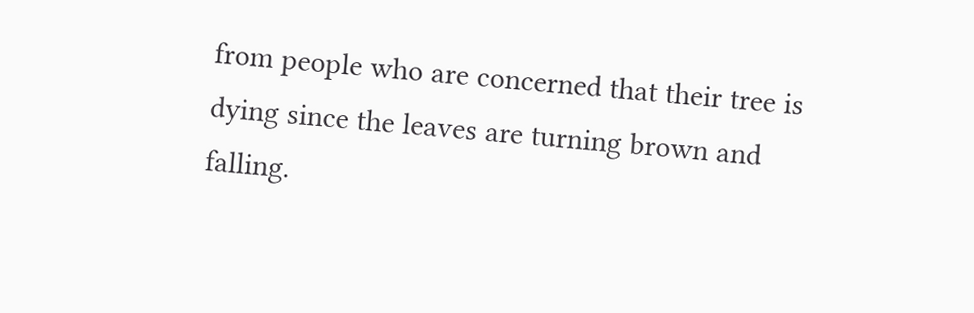from people who are concerned that their tree is dying since the leaves are turning brown and falling.